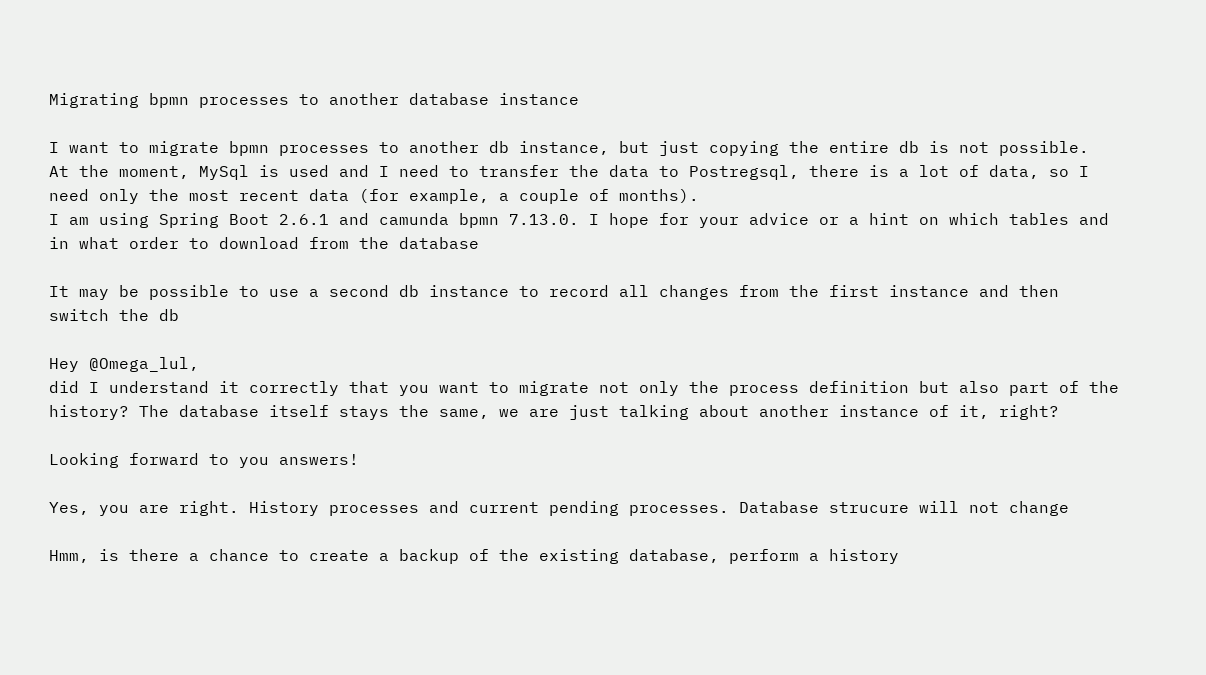Migrating bpmn processes to another database instance

I want to migrate bpmn processes to another db instance, but just copying the entire db is not possible.
At the moment, MySql is used and I need to transfer the data to Postregsql, there is a lot of data, so I need only the most recent data (for example, a couple of months).
I am using Spring Boot 2.6.1 and camunda bpmn 7.13.0. I hope for your advice or a hint on which tables and in what order to download from the database

It may be possible to use a second db instance to record all changes from the first instance and then switch the db

Hey @Omega_lul,
did I understand it correctly that you want to migrate not only the process definition but also part of the history? The database itself stays the same, we are just talking about another instance of it, right?

Looking forward to you answers!

Yes, you are right. History processes and current pending processes. Database strucure will not change

Hmm, is there a chance to create a backup of the existing database, perform a history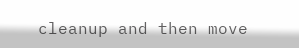cleanup and then move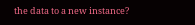the data to a new instance?